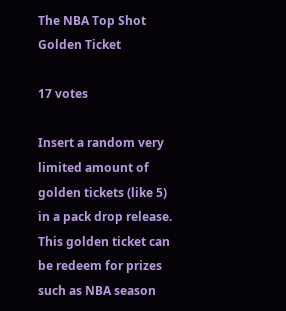The NBA Top Shot Golden Ticket

17 votes

Insert a random very limited amount of golden tickets (like 5) in a pack drop release. This golden ticket can be redeem for prizes such as NBA season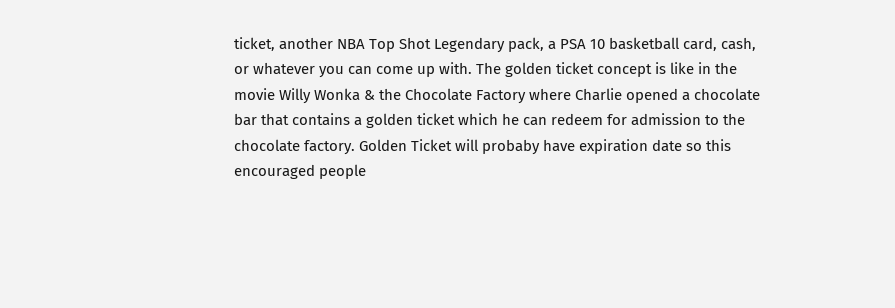ticket, another NBA Top Shot Legendary pack, a PSA 10 basketball card, cash, or whatever you can come up with. The golden ticket concept is like in the movie Willy Wonka & the Chocolate Factory where Charlie opened a chocolate bar that contains a golden ticket which he can redeem for admission to the chocolate factory. Golden Ticket will probaby have expiration date so this encouraged people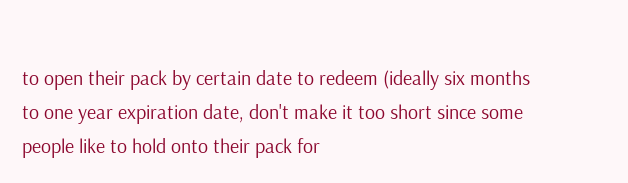to open their pack by certain date to redeem (ideally six months to one year expiration date, don't make it too short since some people like to hold onto their pack for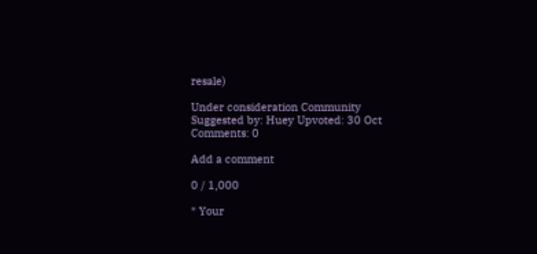resale)

Under consideration Community Suggested by: Huey Upvoted: 30 Oct Comments: 0

Add a comment

0 / 1,000

* Your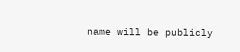name will be publicly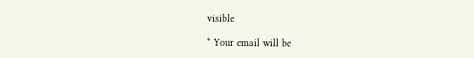visible

* Your email will be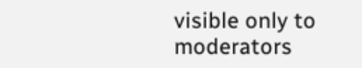visible only to moderators